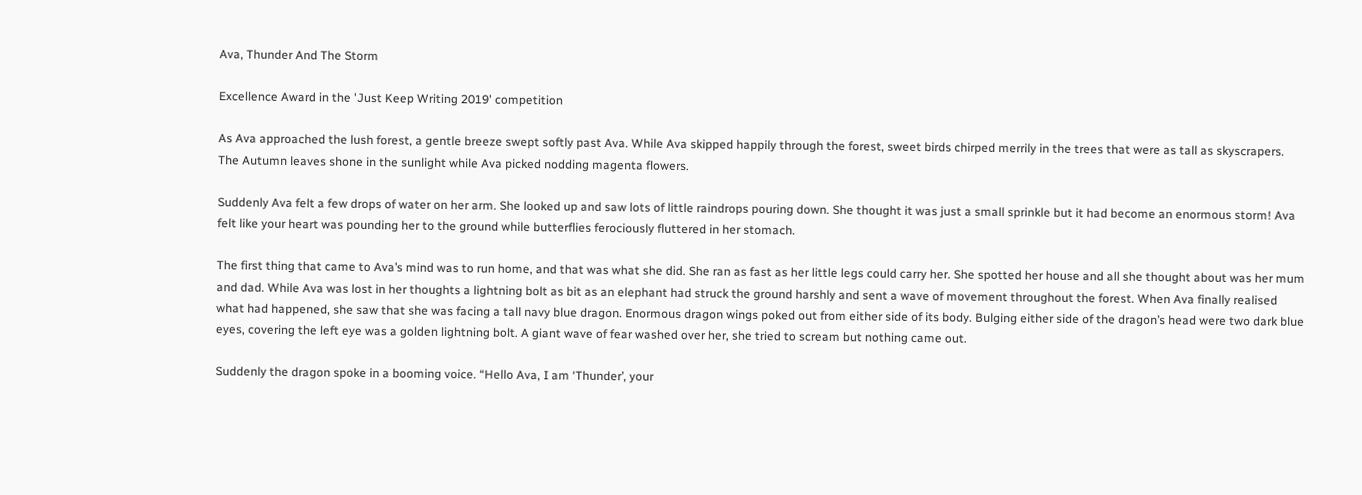Ava, Thunder And The Storm

Excellence Award in the 'Just Keep Writing 2019' competition

As Ava approached the lush forest, a gentle breeze swept softly past Ava. While Ava skipped happily through the forest, sweet birds chirped merrily in the trees that were as tall as skyscrapers. The Autumn leaves shone in the sunlight while Ava picked nodding magenta flowers.

Suddenly Ava felt a few drops of water on her arm. She looked up and saw lots of little raindrops pouring down. She thought it was just a small sprinkle but it had become an enormous storm! Ava felt like your heart was pounding her to the ground while butterflies ferociously fluttered in her stomach.

The first thing that came to Ava’s mind was to run home, and that was what she did. She ran as fast as her little legs could carry her. She spotted her house and all she thought about was her mum and dad. While Ava was lost in her thoughts a lightning bolt as bit as an elephant had struck the ground harshly and sent a wave of movement throughout the forest. When Ava finally realised what had happened, she saw that she was facing a tall navy blue dragon. Enormous dragon wings poked out from either side of its body. Bulging either side of the dragon’s head were two dark blue eyes, covering the left eye was a golden lightning bolt. A giant wave of fear washed over her, she tried to scream but nothing came out.

Suddenly the dragon spoke in a booming voice. “Hello Ava, I am ‘Thunder’, your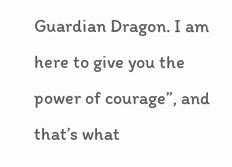Guardian Dragon. I am here to give you the power of courage”, and that’s what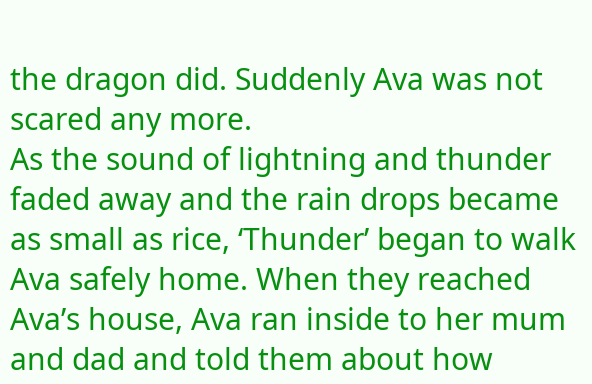the dragon did. Suddenly Ava was not scared any more.
As the sound of lightning and thunder faded away and the rain drops became as small as rice, ‘Thunder’ began to walk Ava safely home. When they reached Ava’s house, Ava ran inside to her mum and dad and told them about how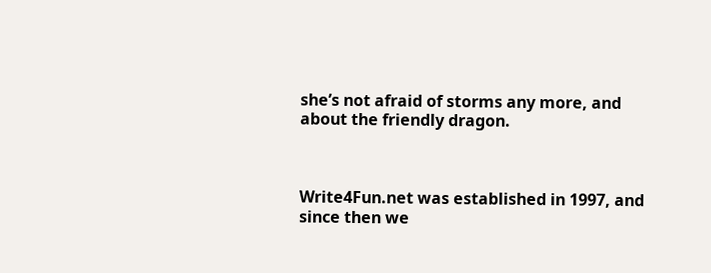she’s not afraid of storms any more, and about the friendly dragon.



Write4Fun.net was established in 1997, and since then we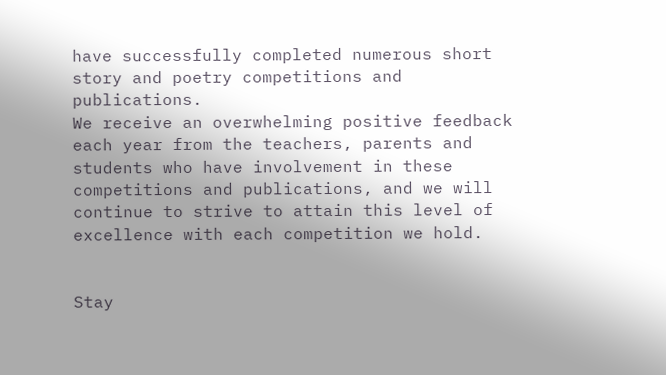have successfully completed numerous short story and poetry competitions and publications.
We receive an overwhelming positive feedback each year from the teachers, parents and students who have involvement in these competitions and publications, and we will continue to strive to attain this level of excellence with each competition we hold.


Stay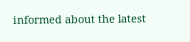informed about the latest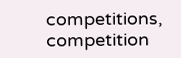competitions, competition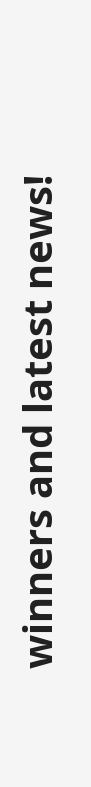winners and latest news!